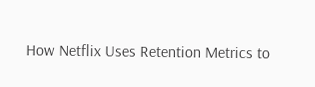How Netflix Uses Retention Metrics to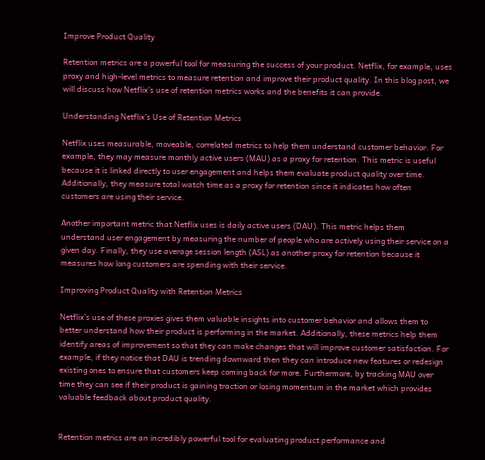Improve Product Quality

Retention metrics are a powerful tool for measuring the success of your product. Netflix, for example, uses proxy and high-level metrics to measure retention and improve their product quality. In this blog post, we will discuss how Netflix’s use of retention metrics works and the benefits it can provide.

Understanding Netflix’s Use of Retention Metrics

Netflix uses measurable, moveable, correlated metrics to help them understand customer behavior. For example, they may measure monthly active users (MAU) as a proxy for retention. This metric is useful because it is linked directly to user engagement and helps them evaluate product quality over time. Additionally, they measure total watch time as a proxy for retention since it indicates how often customers are using their service.

Another important metric that Netflix uses is daily active users (DAU). This metric helps them understand user engagement by measuring the number of people who are actively using their service on a given day. Finally, they use average session length (ASL) as another proxy for retention because it measures how long customers are spending with their service.

Improving Product Quality with Retention Metrics

Netflix’s use of these proxies gives them valuable insights into customer behavior and allows them to better understand how their product is performing in the market. Additionally, these metrics help them identify areas of improvement so that they can make changes that will improve customer satisfaction. For example, if they notice that DAU is trending downward then they can introduce new features or redesign existing ones to ensure that customers keep coming back for more. Furthermore, by tracking MAU over time they can see if their product is gaining traction or losing momentum in the market which provides valuable feedback about product quality.


Retention metrics are an incredibly powerful tool for evaluating product performance and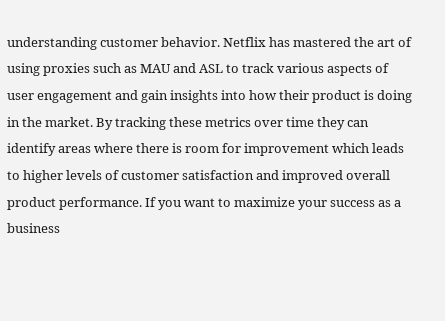understanding customer behavior. Netflix has mastered the art of using proxies such as MAU and ASL to track various aspects of user engagement and gain insights into how their product is doing in the market. By tracking these metrics over time they can identify areas where there is room for improvement which leads to higher levels of customer satisfaction and improved overall product performance. If you want to maximize your success as a business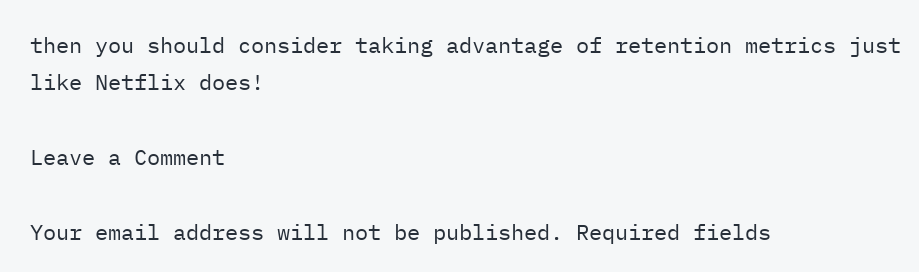then you should consider taking advantage of retention metrics just like Netflix does!

Leave a Comment

Your email address will not be published. Required fields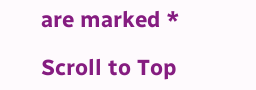are marked *

Scroll to Top